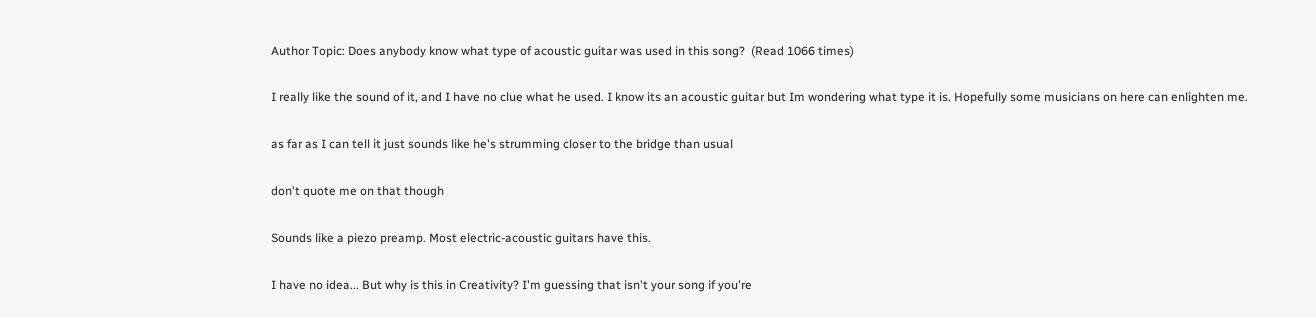Author Topic: Does anybody know what type of acoustic guitar was used in this song?  (Read 1066 times)

I really like the sound of it, and I have no clue what he used. I know its an acoustic guitar but Im wondering what type it is. Hopefully some musicians on here can enlighten me.

as far as I can tell it just sounds like he's strumming closer to the bridge than usual

don't quote me on that though

Sounds like a piezo preamp. Most electric-acoustic guitars have this.

I have no idea... But why is this in Creativity? I'm guessing that isn't your song if you're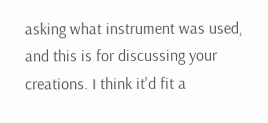asking what instrument was used, and this is for discussing your creations. I think it'd fit a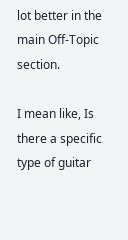lot better in the main Off-Topic section.

I mean like, Is there a specific type of guitar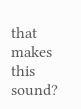that makes this sound?